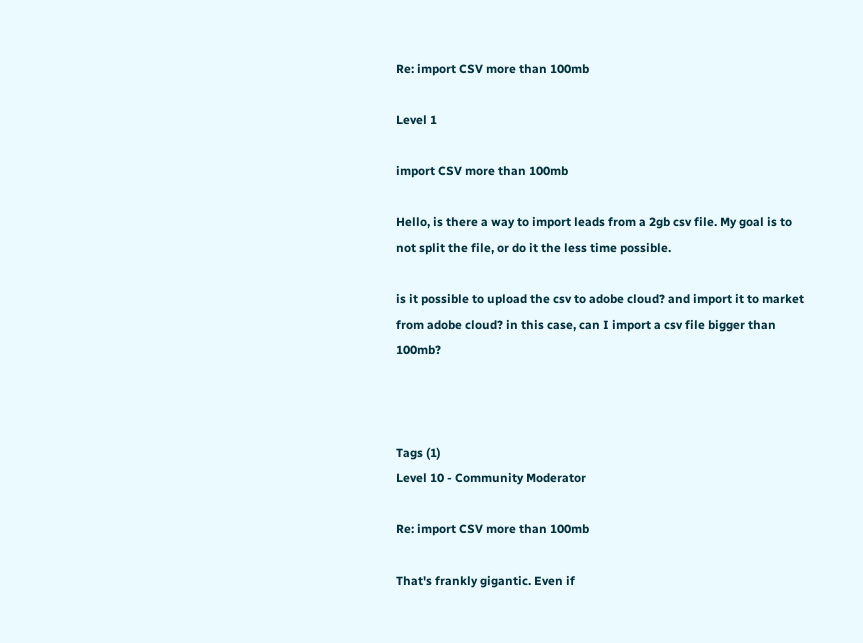Re: import CSV more than 100mb

Level 1

import CSV more than 100mb

Hello, is there a way to import leads from a 2gb csv file. My goal is to not split the file, or do it the less time possible.

is it possible to upload the csv to adobe cloud? and import it to market from adobe cloud? in this case, can I import a csv file bigger than 100mb?



Tags (1)
Level 10 - Community Moderator

Re: import CSV more than 100mb

That's frankly gigantic. Even if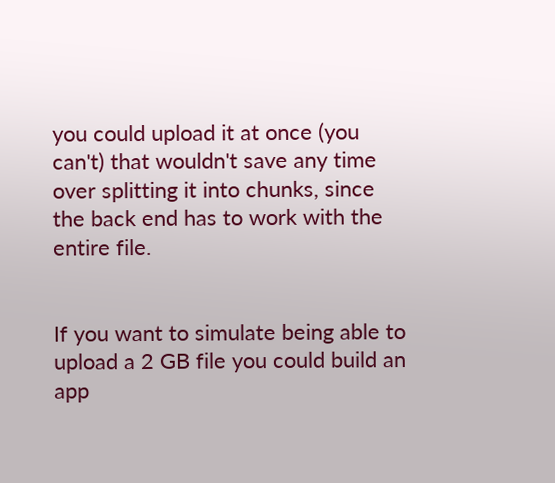you could upload it at once (you can't) that wouldn't save any time over splitting it into chunks, since the back end has to work with the entire file.


If you want to simulate being able to upload a 2 GB file you could build an app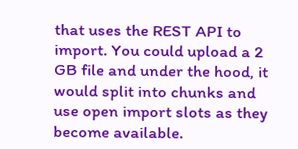that uses the REST API to import. You could upload a 2 GB file and under the hood, it would split into chunks and use open import slots as they become available.